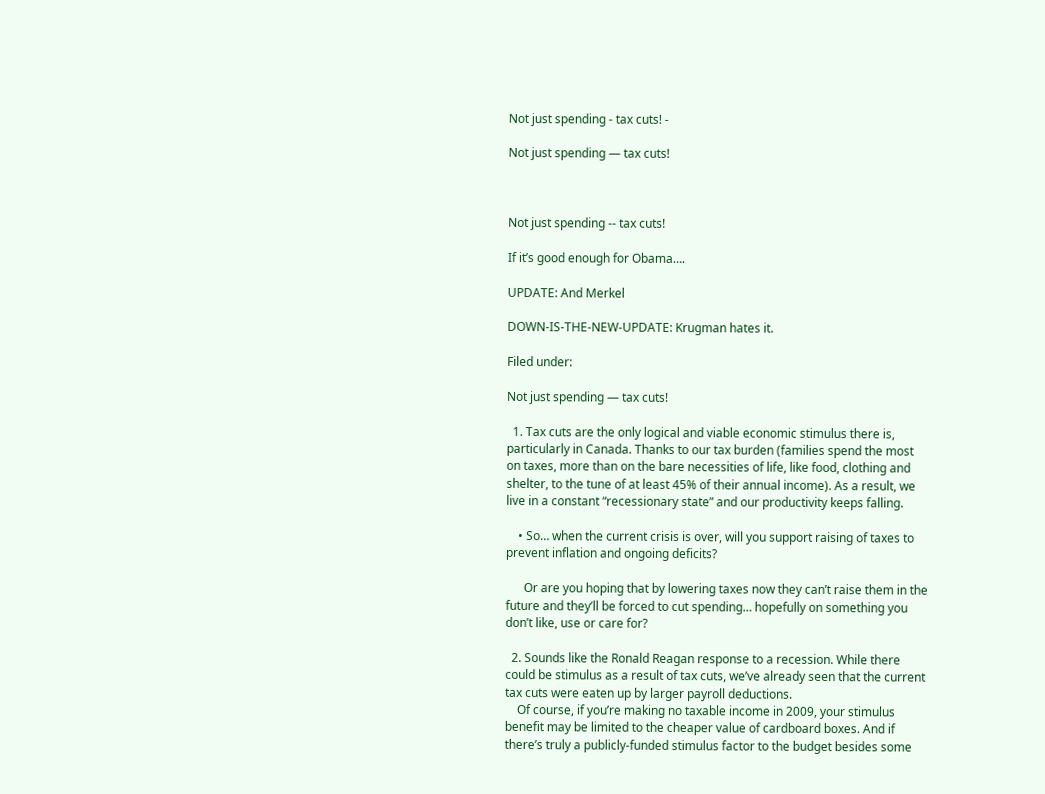Not just spending - tax cuts! -

Not just spending — tax cuts!



Not just spending -- tax cuts!

If it’s good enough for Obama….

UPDATE: And Merkel

DOWN-IS-THE-NEW-UPDATE: Krugman hates it.

Filed under:

Not just spending — tax cuts!

  1. Tax cuts are the only logical and viable economic stimulus there is, particularly in Canada. Thanks to our tax burden (families spend the most on taxes, more than on the bare necessities of life, like food, clothing and shelter, to the tune of at least 45% of their annual income). As a result, we live in a constant “recessionary state” and our productivity keeps falling.

    • So… when the current crisis is over, will you support raising of taxes to prevent inflation and ongoing deficits?

      Or are you hoping that by lowering taxes now they can’t raise them in the future and they’ll be forced to cut spending… hopefully on something you don’t like, use or care for?

  2. Sounds like the Ronald Reagan response to a recession. While there could be stimulus as a result of tax cuts, we’ve already seen that the current tax cuts were eaten up by larger payroll deductions.
    Of course, if you’re making no taxable income in 2009, your stimulus benefit may be limited to the cheaper value of cardboard boxes. And if there’s truly a publicly-funded stimulus factor to the budget besides some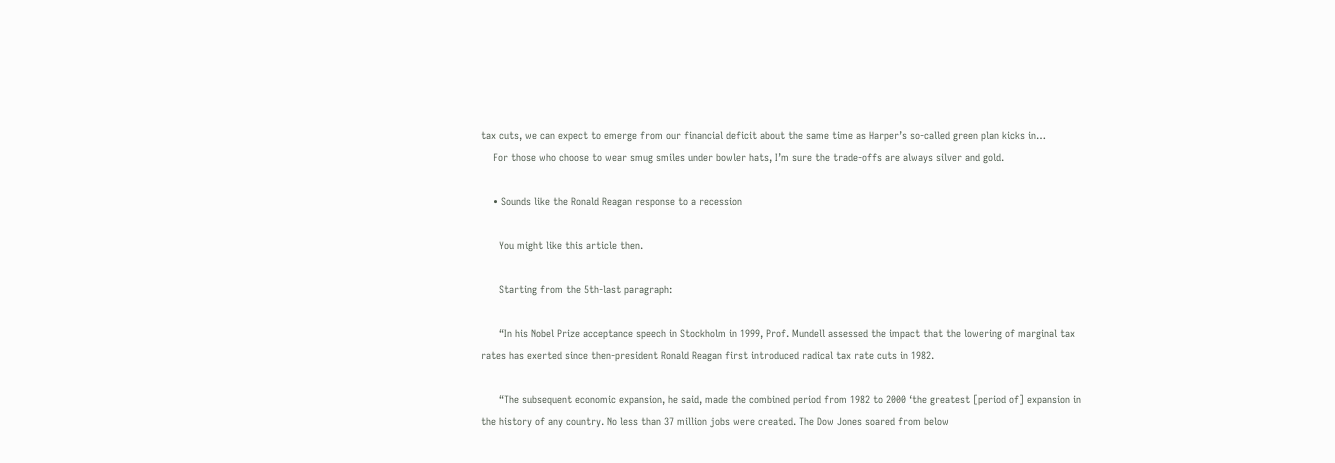tax cuts, we can expect to emerge from our financial deficit about the same time as Harper’s so-called green plan kicks in…
    For those who choose to wear smug smiles under bowler hats, I’m sure the trade-offs are always silver and gold.

    • Sounds like the Ronald Reagan response to a recession

      You might like this article then.

      Starting from the 5th-last paragraph:

      “In his Nobel Prize acceptance speech in Stockholm in 1999, Prof. Mundell assessed the impact that the lowering of marginal tax rates has exerted since then-president Ronald Reagan first introduced radical tax rate cuts in 1982.

      “The subsequent economic expansion, he said, made the combined period from 1982 to 2000 ‘the greatest [period of] expansion in the history of any country. No less than 37 million jobs were created. The Dow Jones soared from below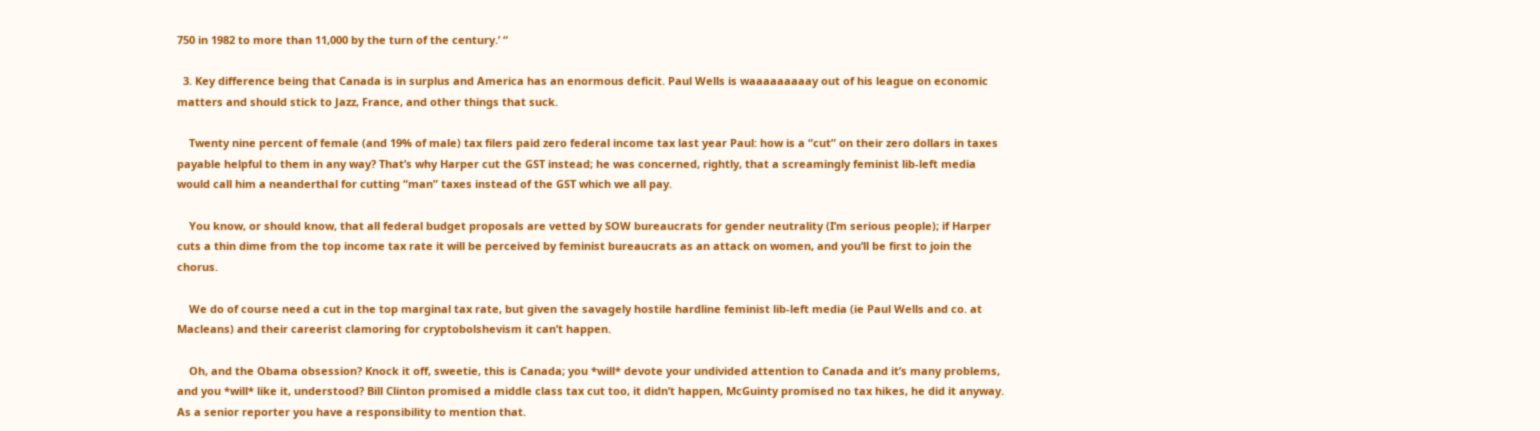750 in 1982 to more than 11,000 by the turn of the century.’ “

  3. Key difference being that Canada is in surplus and America has an enormous deficit. Paul Wells is waaaaaaaaay out of his league on economic matters and should stick to Jazz, France, and other things that suck.

    Twenty nine percent of female (and 19% of male) tax filers paid zero federal income tax last year Paul: how is a “cut” on their zero dollars in taxes payable helpful to them in any way? That’s why Harper cut the GST instead; he was concerned, rightly, that a screamingly feminist lib-left media would call him a neanderthal for cutting “man” taxes instead of the GST which we all pay.

    You know, or should know, that all federal budget proposals are vetted by SOW bureaucrats for gender neutrality (I’m serious people); if Harper cuts a thin dime from the top income tax rate it will be perceived by feminist bureaucrats as an attack on women, and you’ll be first to join the chorus.

    We do of course need a cut in the top marginal tax rate, but given the savagely hostile hardline feminist lib-left media (ie Paul Wells and co. at Macleans) and their careerist clamoring for cryptobolshevism it can’t happen.

    Oh, and the Obama obsession? Knock it off, sweetie, this is Canada; you *will* devote your undivided attention to Canada and it’s many problems, and you *will* like it, understood? Bill Clinton promised a middle class tax cut too, it didn’t happen, McGuinty promised no tax hikes, he did it anyway. As a senior reporter you have a responsibility to mention that.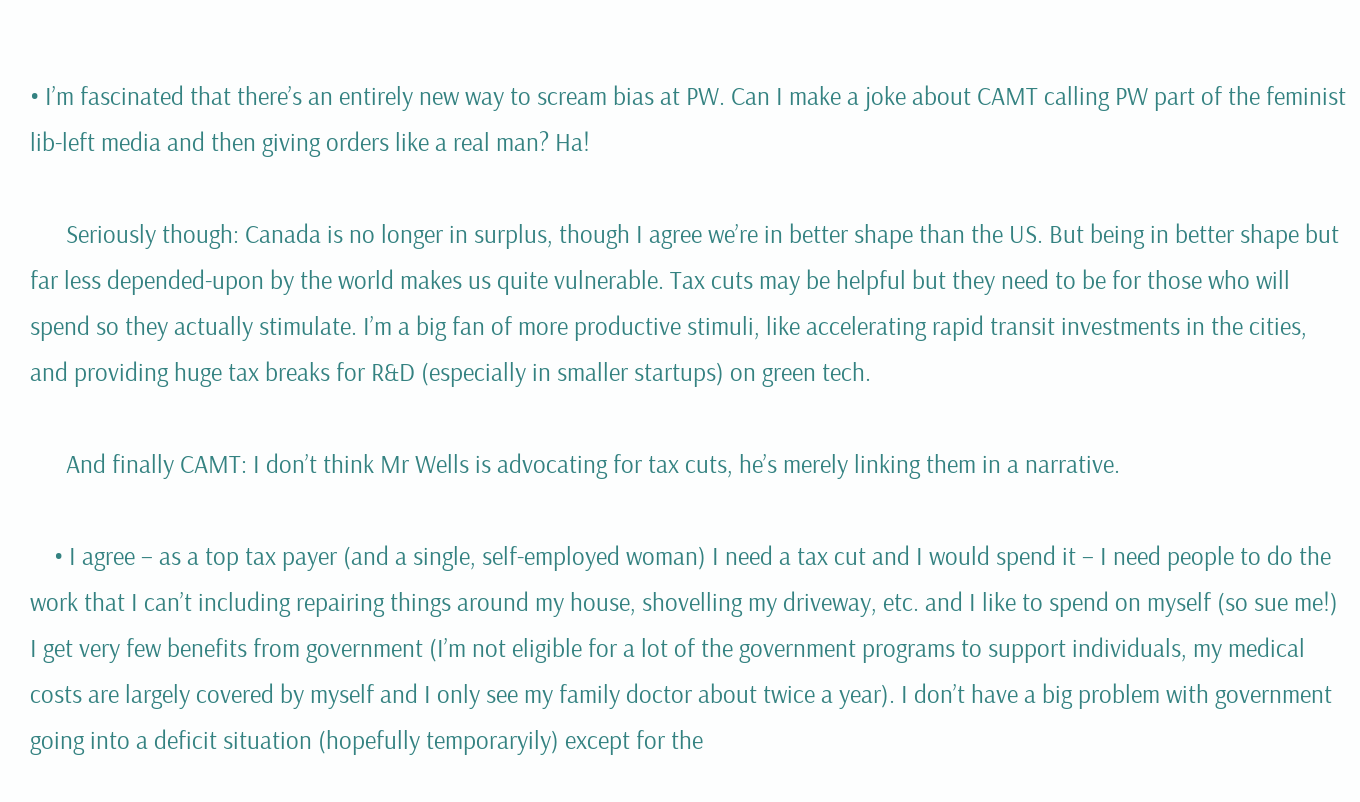• I’m fascinated that there’s an entirely new way to scream bias at PW. Can I make a joke about CAMT calling PW part of the feminist lib-left media and then giving orders like a real man? Ha!

      Seriously though: Canada is no longer in surplus, though I agree we’re in better shape than the US. But being in better shape but far less depended-upon by the world makes us quite vulnerable. Tax cuts may be helpful but they need to be for those who will spend so they actually stimulate. I’m a big fan of more productive stimuli, like accelerating rapid transit investments in the cities, and providing huge tax breaks for R&D (especially in smaller startups) on green tech.

      And finally CAMT: I don’t think Mr Wells is advocating for tax cuts, he’s merely linking them in a narrative.

    • I agree – as a top tax payer (and a single, self-employed woman) I need a tax cut and I would spend it – I need people to do the work that I can’t including repairing things around my house, shovelling my driveway, etc. and I like to spend on myself (so sue me!) I get very few benefits from government (I’m not eligible for a lot of the government programs to support individuals, my medical costs are largely covered by myself and I only see my family doctor about twice a year). I don’t have a big problem with government going into a deficit situation (hopefully temporaryily) except for the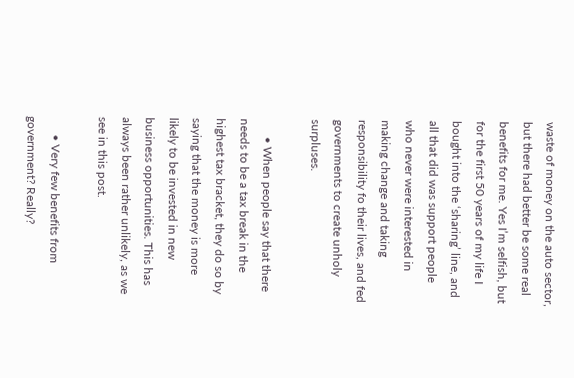waste of money on the auto sector, but there had better be some real benefits for me. Yes I’m selfish, but for the first 50 years of my life I bought into the ‘sharing’ line, and all that did was support people who never were interested in making change and taking responsibility fo their lives, and fed governments to create unholy surpluses.

      • When people say that there needs to be a tax break in the highest tax bracket, they do so by saying that the money is more likely to be invested in new business opportunities. This has always been rather unlikely, as we see in this post.

      • Very few benefits from government? Really?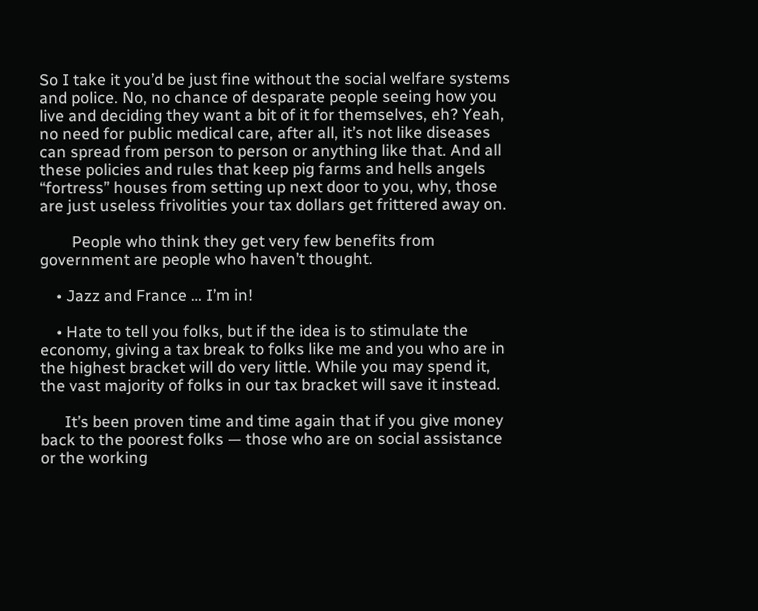So I take it you’d be just fine without the social welfare systems and police. No, no chance of desparate people seeing how you live and deciding they want a bit of it for themselves, eh? Yeah, no need for public medical care, after all, it’s not like diseases can spread from person to person or anything like that. And all these policies and rules that keep pig farms and hells angels “fortress” houses from setting up next door to you, why, those are just useless frivolities your tax dollars get frittered away on.

        People who think they get very few benefits from government are people who haven’t thought.

    • Jazz and France … I’m in!

    • Hate to tell you folks, but if the idea is to stimulate the economy, giving a tax break to folks like me and you who are in the highest bracket will do very little. While you may spend it, the vast majority of folks in our tax bracket will save it instead.

      It’s been proven time and time again that if you give money back to the poorest folks — those who are on social assistance or the working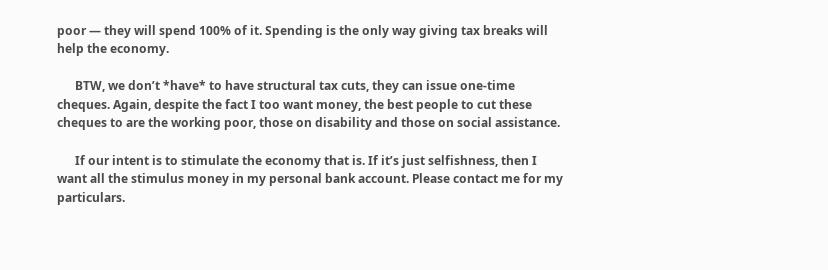poor — they will spend 100% of it. Spending is the only way giving tax breaks will help the economy.

      BTW, we don’t *have* to have structural tax cuts, they can issue one-time cheques. Again, despite the fact I too want money, the best people to cut these cheques to are the working poor, those on disability and those on social assistance.

      If our intent is to stimulate the economy that is. If it’s just selfishness, then I want all the stimulus money in my personal bank account. Please contact me for my particulars.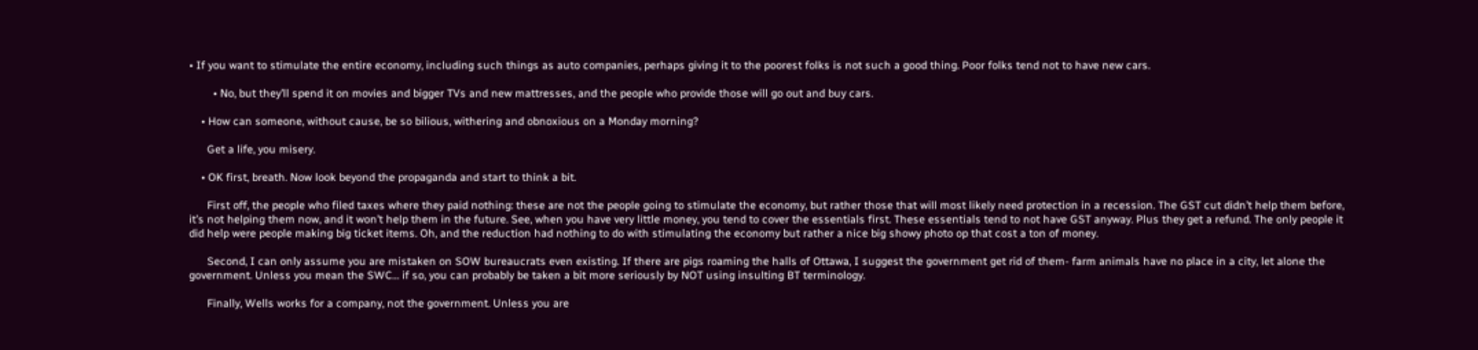• If you want to stimulate the entire economy, including such things as auto companies, perhaps giving it to the poorest folks is not such a good thing. Poor folks tend not to have new cars.

        • No, but they’ll spend it on movies and bigger TVs and new mattresses, and the people who provide those will go out and buy cars.

    • How can someone, without cause, be so bilious, withering and obnoxious on a Monday morning?

      Get a life, you misery.

    • OK first, breath. Now look beyond the propaganda and start to think a bit.

      First off, the people who filed taxes where they paid nothing: these are not the people going to stimulate the economy, but rather those that will most likely need protection in a recession. The GST cut didn’t help them before, it’s not helping them now, and it won’t help them in the future. See, when you have very little money, you tend to cover the essentials first. These essentials tend to not have GST anyway. Plus they get a refund. The only people it did help were people making big ticket items. Oh, and the reduction had nothing to do with stimulating the economy but rather a nice big showy photo op that cost a ton of money.

      Second, I can only assume you are mistaken on SOW bureaucrats even existing. If there are pigs roaming the halls of Ottawa, I suggest the government get rid of them- farm animals have no place in a city, let alone the government. Unless you mean the SWC… if so, you can probably be taken a bit more seriously by NOT using insulting BT terminology.

      Finally, Wells works for a company, not the government. Unless you are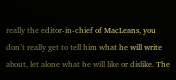really the editor-in-chief of MacLeans, you don’t really get to tell him what he will write about, let alone what he will like or dislike. The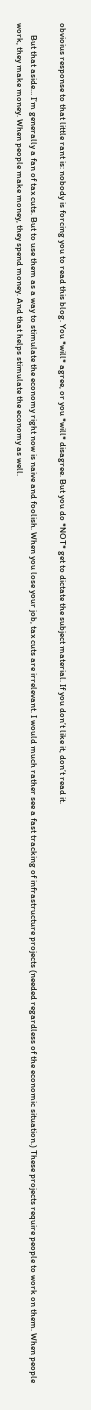obvioius response to that little rant is: nobody is forcing you to read this blog. You *will* agree, or you *will* disagree. But you do *NOT* get to dictate the subject material. If you don’t like it, don’t read it.

      But that aside… I’m generally a fan of tax cuts. But to use them as a way to stimulate the economy right now is naive and foolish. When you lose your job, tax cuts are irrelevant. I would much rather see a fast tracking of infrastructure projects (needed regardless of the economic situation.) These projects require people to work on them. When people work, they make money. When people make money, they spend money. And that helps stimulate the economy as well.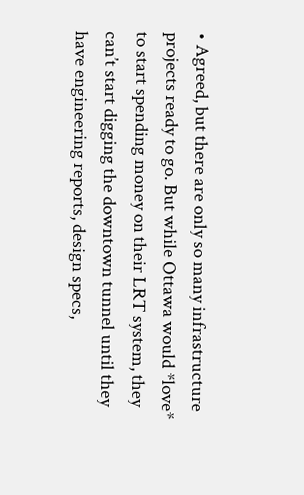• Agreed, but there are only so many infrastructure projects ready to go. But while Ottawa would *love* to start spending money on their LRT system, they can’t start digging the downtown tunnel until they have engineering reports, design specs,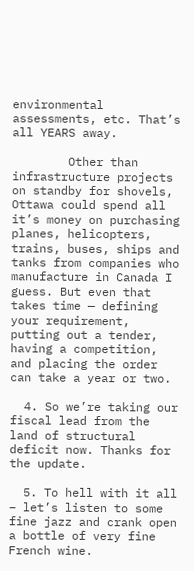environmental assessments, etc. That’s all YEARS away.

        Other than infrastructure projects on standby for shovels, Ottawa could spend all it’s money on purchasing planes, helicopters, trains, buses, ships and tanks from companies who manufacture in Canada I guess. But even that takes time — defining your requirement, putting out a tender, having a competition, and placing the order can take a year or two.

  4. So we’re taking our fiscal lead from the land of structural deficit now. Thanks for the update.

  5. To hell with it all – let’s listen to some fine jazz and crank open a bottle of very fine French wine.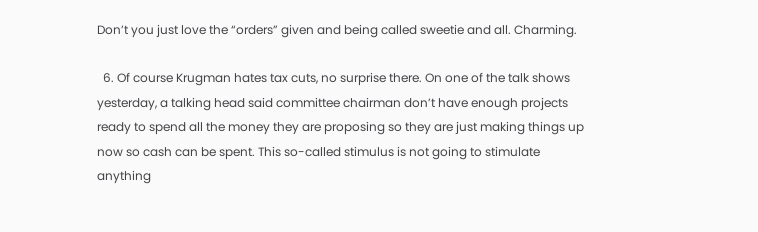Don’t you just love the “orders” given and being called sweetie and all. Charming.

  6. Of course Krugman hates tax cuts, no surprise there. On one of the talk shows yesterday, a talking head said committee chairman don’t have enough projects ready to spend all the money they are proposing so they are just making things up now so cash can be spent. This so-called stimulus is not going to stimulate anything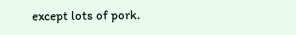except lots of pork.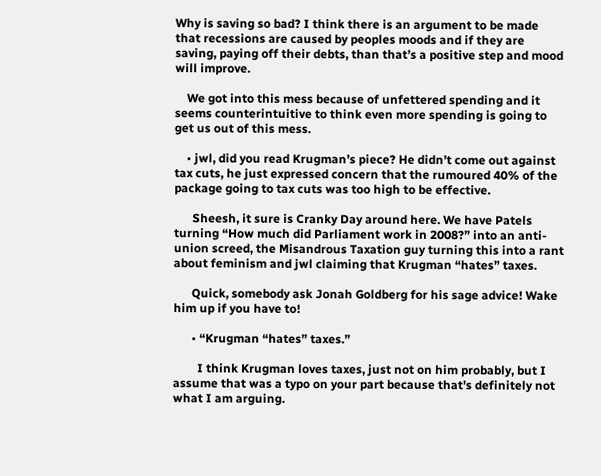Why is saving so bad? I think there is an argument to be made that recessions are caused by peoples moods and if they are saving, paying off their debts, than that’s a positive step and mood will improve.

    We got into this mess because of unfettered spending and it seems counterintuitive to think even more spending is going to get us out of this mess.

    • jwl, did you read Krugman’s piece? He didn’t come out against tax cuts, he just expressed concern that the rumoured 40% of the package going to tax cuts was too high to be effective.

      Sheesh, it sure is Cranky Day around here. We have Patels turning “How much did Parliament work in 2008?” into an anti-union screed, the Misandrous Taxation guy turning this into a rant about feminism and jwl claiming that Krugman “hates” taxes.

      Quick, somebody ask Jonah Goldberg for his sage advice! Wake him up if you have to!

      • “Krugman “hates” taxes.”

        I think Krugman loves taxes, just not on him probably, but I assume that was a typo on your part because that’s definitely not what I am arguing.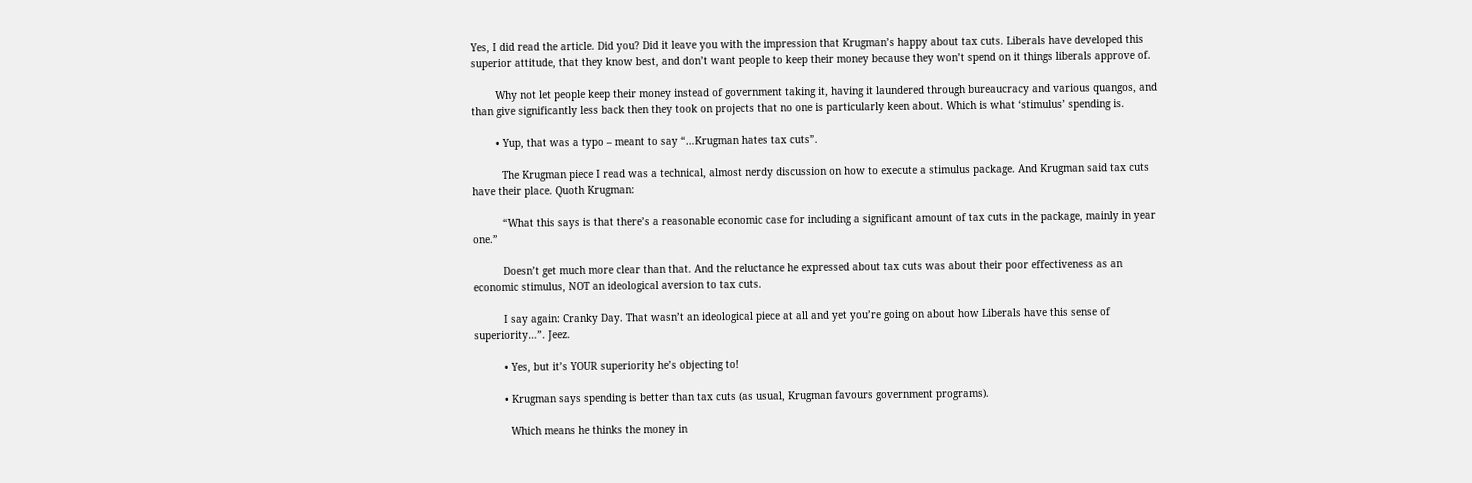Yes, I did read the article. Did you? Did it leave you with the impression that Krugman’s happy about tax cuts. Liberals have developed this superior attitude, that they know best, and don’t want people to keep their money because they won’t spend on it things liberals approve of.

        Why not let people keep their money instead of government taking it, having it laundered through bureaucracy and various quangos, and than give significantly less back then they took on projects that no one is particularly keen about. Which is what ‘stimulus’ spending is.

        • Yup, that was a typo – meant to say “…Krugman hates tax cuts”.

          The Krugman piece I read was a technical, almost nerdy discussion on how to execute a stimulus package. And Krugman said tax cuts have their place. Quoth Krugman:

          “What this says is that there’s a reasonable economic case for including a significant amount of tax cuts in the package, mainly in year one.”

          Doesn’t get much more clear than that. And the reluctance he expressed about tax cuts was about their poor effectiveness as an economic stimulus, NOT an ideological aversion to tax cuts.

          I say again: Cranky Day. That wasn’t an ideological piece at all and yet you’re going on about how Liberals have this sense of superiority…”. Jeez.

          • Yes, but it’s YOUR superiority he’s objecting to!

          • Krugman says spending is better than tax cuts (as usual, Krugman favours government programs).

            Which means he thinks the money in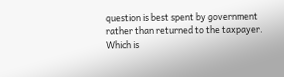question is best spent by government rather than returned to the taxpayer. Which is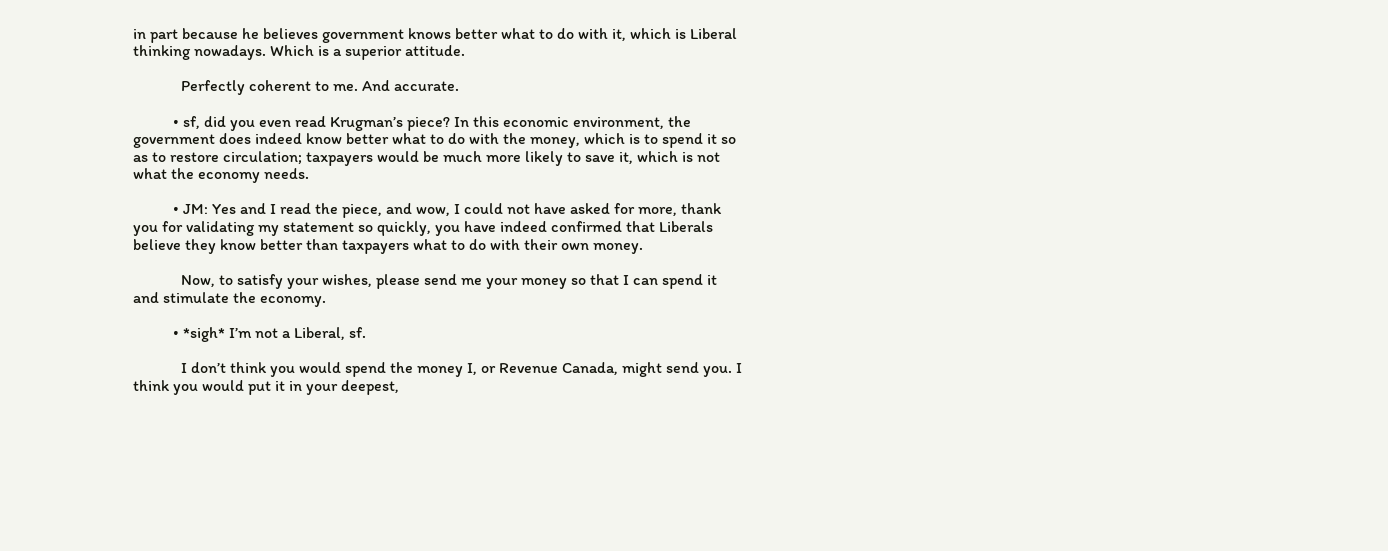in part because he believes government knows better what to do with it, which is Liberal thinking nowadays. Which is a superior attitude.

            Perfectly coherent to me. And accurate.

          • sf, did you even read Krugman’s piece? In this economic environment, the government does indeed know better what to do with the money, which is to spend it so as to restore circulation; taxpayers would be much more likely to save it, which is not what the economy needs.

          • JM: Yes and I read the piece, and wow, I could not have asked for more, thank you for validating my statement so quickly, you have indeed confirmed that Liberals believe they know better than taxpayers what to do with their own money.

            Now, to satisfy your wishes, please send me your money so that I can spend it and stimulate the economy.

          • *sigh* I’m not a Liberal, sf.

            I don’t think you would spend the money I, or Revenue Canada, might send you. I think you would put it in your deepest,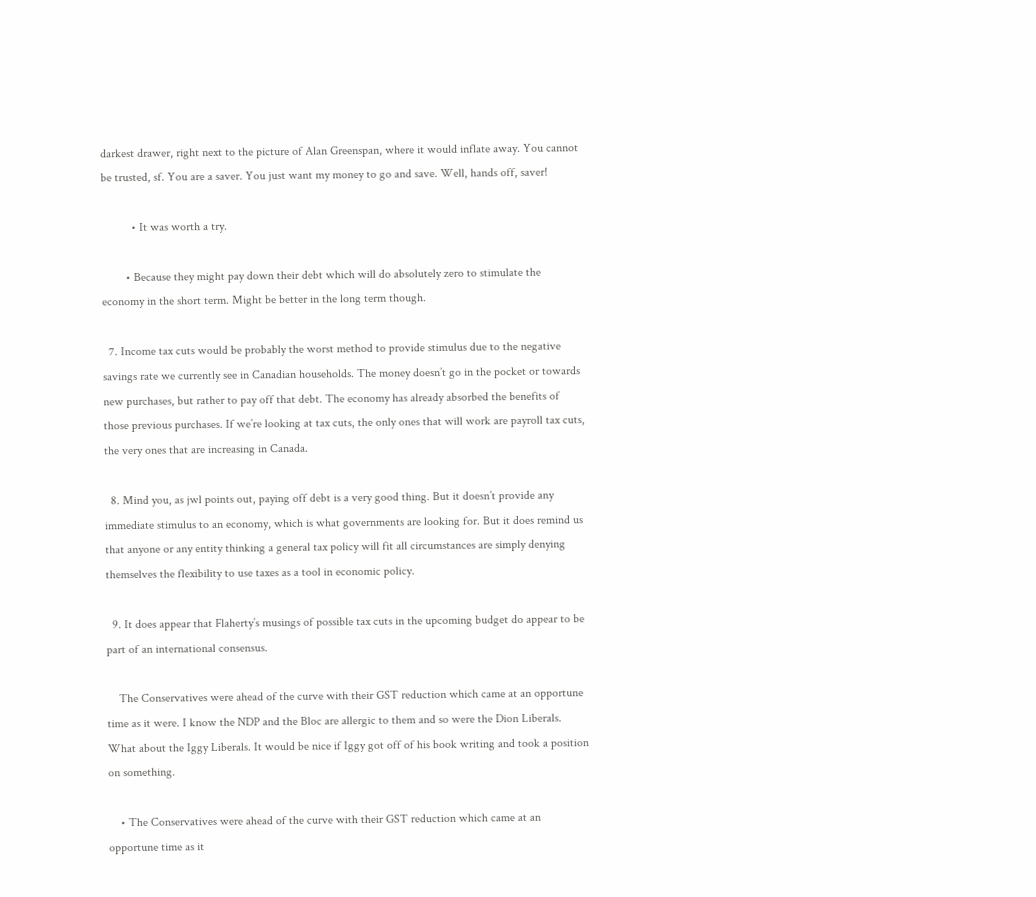darkest drawer, right next to the picture of Alan Greenspan, where it would inflate away. You cannot be trusted, sf. You are a saver. You just want my money to go and save. Well, hands off, saver!

          • It was worth a try.

        • Because they might pay down their debt which will do absolutely zero to stimulate the economy in the short term. Might be better in the long term though.

  7. Income tax cuts would be probably the worst method to provide stimulus due to the negative savings rate we currently see in Canadian households. The money doesn’t go in the pocket or towards new purchases, but rather to pay off that debt. The economy has already absorbed the benefits of those previous purchases. If we’re looking at tax cuts, the only ones that will work are payroll tax cuts, the very ones that are increasing in Canada.

  8. Mind you, as jwl points out, paying off debt is a very good thing. But it doesn’t provide any immediate stimulus to an economy, which is what governments are looking for. But it does remind us that anyone or any entity thinking a general tax policy will fit all circumstances are simply denying themselves the flexibility to use taxes as a tool in economic policy.

  9. It does appear that Flaherty’s musings of possible tax cuts in the upcoming budget do appear to be part of an international consensus.

    The Conservatives were ahead of the curve with their GST reduction which came at an opportune time as it were. I know the NDP and the Bloc are allergic to them and so were the Dion Liberals. What about the Iggy Liberals. It would be nice if Iggy got off of his book writing and took a position on something.

    • The Conservatives were ahead of the curve with their GST reduction which came at an opportune time as it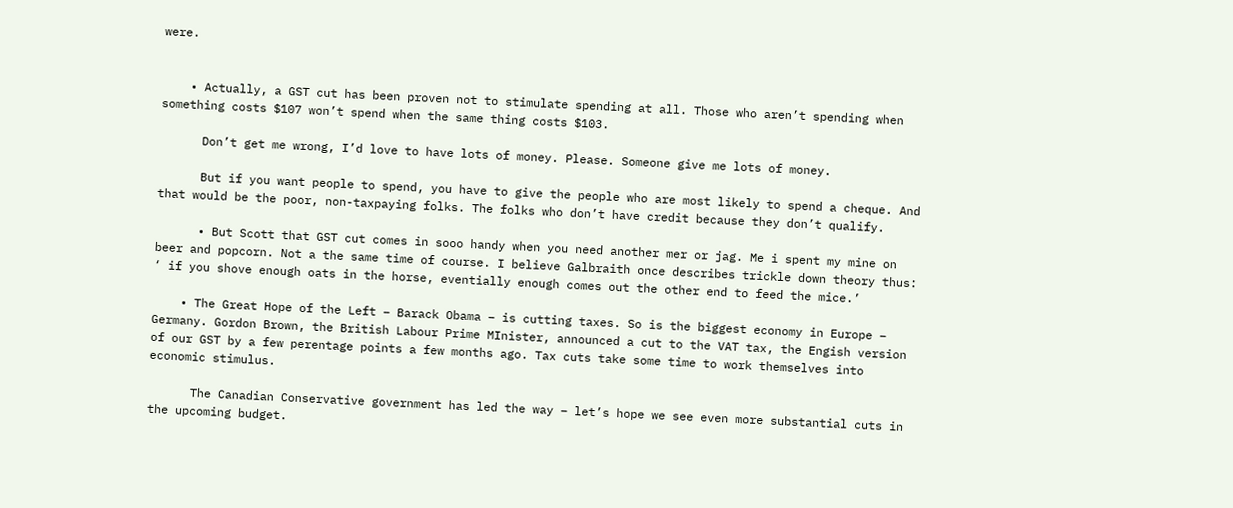were.


    • Actually, a GST cut has been proven not to stimulate spending at all. Those who aren’t spending when something costs $107 won’t spend when the same thing costs $103.

      Don’t get me wrong, I’d love to have lots of money. Please. Someone give me lots of money.

      But if you want people to spend, you have to give the people who are most likely to spend a cheque. And that would be the poor, non-taxpaying folks. The folks who don’t have credit because they don’t qualify.

      • But Scott that GST cut comes in sooo handy when you need another mer or jag. Me i spent my mine on beer and popcorn. Not a the same time of course. I believe Galbraith once describes trickle down theory thus: ‘ if you shove enough oats in the horse, eventially enough comes out the other end to feed the mice.’

    • The Great Hope of the Left – Barack Obama – is cutting taxes. So is the biggest economy in Europe – Germany. Gordon Brown, the British Labour Prime MInister, announced a cut to the VAT tax, the Engish version of our GST by a few perentage points a few months ago. Tax cuts take some time to work themselves into economic stimulus.

      The Canadian Conservative government has led the way – let’s hope we see even more substantial cuts in the upcoming budget.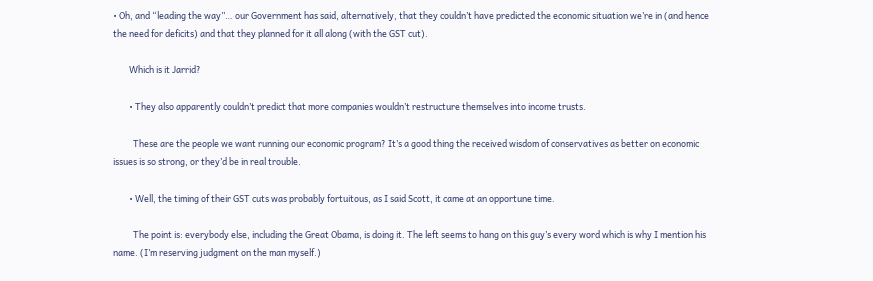• Oh, and “leading the way”… our Government has said, alternatively, that they couldn’t have predicted the economic situation we’re in (and hence the need for deficits) and that they planned for it all along (with the GST cut).

        Which is it Jarrid?

        • They also apparently couldn’t predict that more companies wouldn’t restructure themselves into income trusts.

          These are the people we want running our economic program? It’s a good thing the received wisdom of conservatives as better on economic issues is so strong, or they’d be in real trouble.

        • Well, the timing of their GST cuts was probably fortuitous, as I said Scott, it came at an opportune time.

          The point is: everybody else, including the Great Obama, is doing it. The left seems to hang on this guy’s every word which is why I mention his name. (I’m reserving judgment on the man myself.)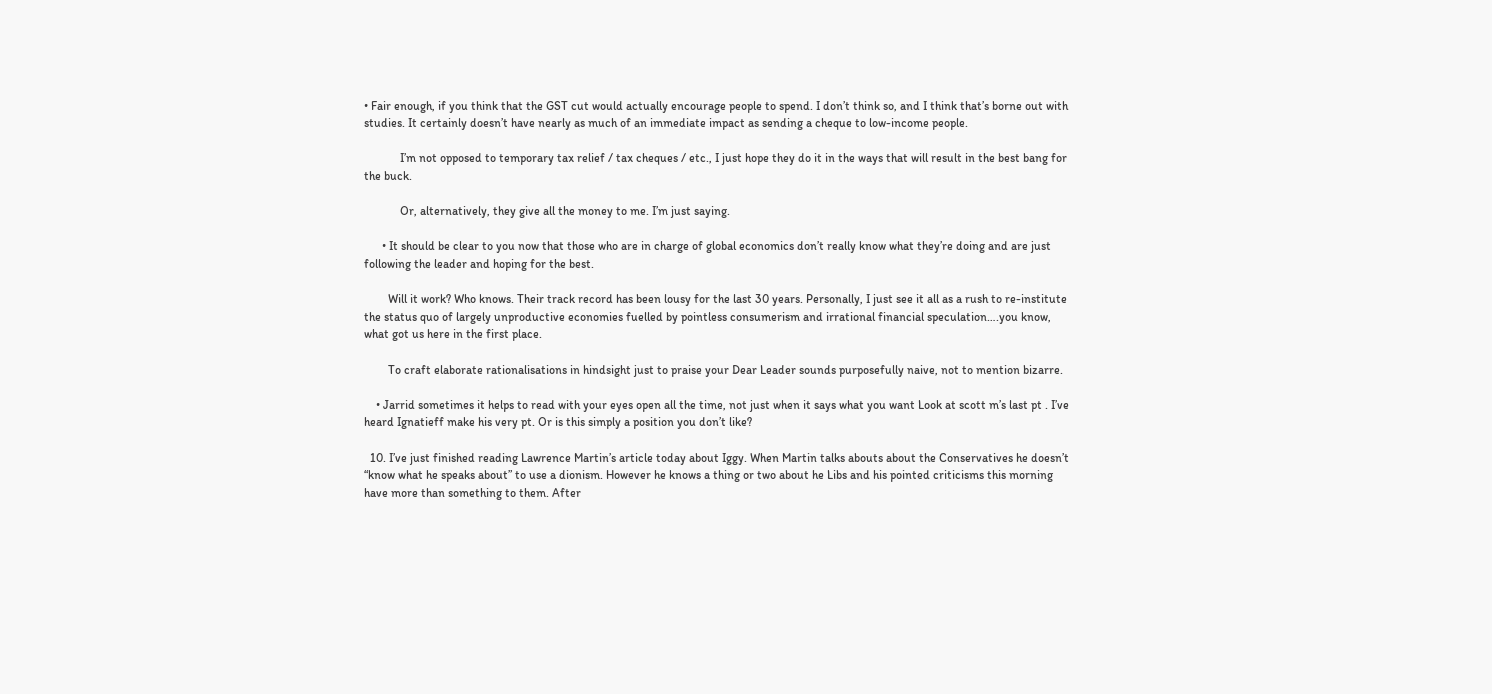• Fair enough, if you think that the GST cut would actually encourage people to spend. I don’t think so, and I think that’s borne out with studies. It certainly doesn’t have nearly as much of an immediate impact as sending a cheque to low-income people.

            I’m not opposed to temporary tax relief / tax cheques / etc., I just hope they do it in the ways that will result in the best bang for the buck.

            Or, alternatively, they give all the money to me. I’m just saying.

      • It should be clear to you now that those who are in charge of global economics don’t really know what they’re doing and are just following the leader and hoping for the best.

        Will it work? Who knows. Their track record has been lousy for the last 30 years. Personally, I just see it all as a rush to re-institute the status quo of largely unproductive economies fuelled by pointless consumerism and irrational financial speculation….you know, what got us here in the first place.

        To craft elaborate rationalisations in hindsight just to praise your Dear Leader sounds purposefully naive, not to mention bizarre.

    • Jarrid sometimes it helps to read with your eyes open all the time, not just when it says what you want Look at scott m’s last pt . I’ve heard Ignatieff make his very pt. Or is this simply a position you don’t like?

  10. I’ve just finished reading Lawrence Martin’s article today about Iggy. When Martin talks abouts about the Conservatives he doesn’t “know what he speaks about” to use a dionism. However he knows a thing or two about he Libs and his pointed criticisms this morning have more than something to them. After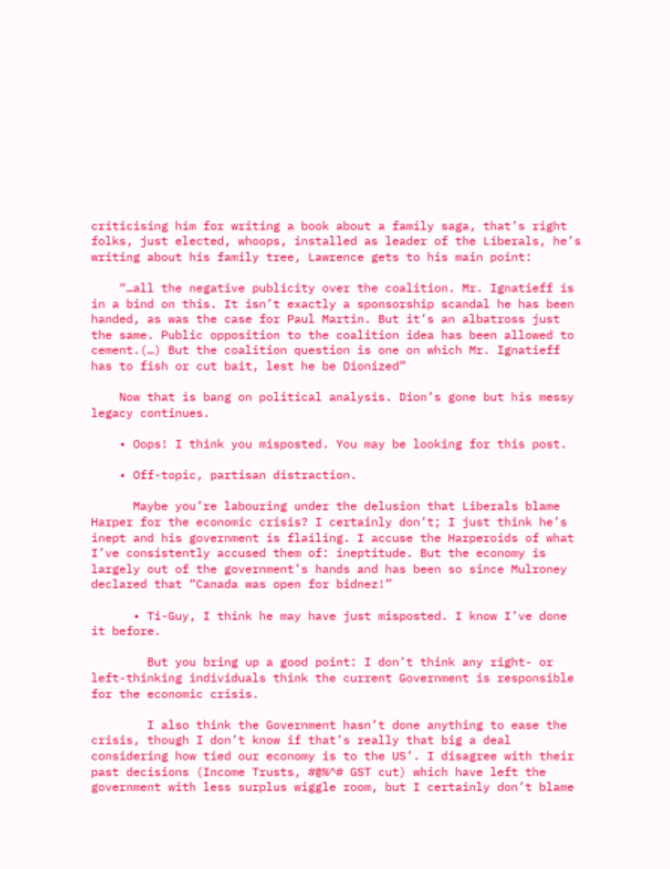criticising him for writing a book about a family saga, that’s right folks, just elected, whoops, installed as leader of the Liberals, he’s writing about his family tree, Lawrence gets to his main point:

    “…all the negative publicity over the coalition. Mr. Ignatieff is in a bind on this. It isn’t exactly a sponsorship scandal he has been handed, as was the case for Paul Martin. But it’s an albatross just the same. Public opposition to the coalition idea has been allowed to cement.(…) But the coalition question is one on which Mr. Ignatieff has to fish or cut bait, lest he be Dionized”

    Now that is bang on political analysis. Dion’s gone but his messy legacy continues.

    • Oops! I think you misposted. You may be looking for this post.

    • Off-topic, partisan distraction.

      Maybe you’re labouring under the delusion that Liberals blame Harper for the economic crisis? I certainly don’t; I just think he’s inept and his government is flailing. I accuse the Harperoids of what I’ve consistently accused them of: ineptitude. But the economy is largely out of the government’s hands and has been so since Mulroney declared that “Canada was open for bidnez!”

      • Ti-Guy, I think he may have just misposted. I know I’ve done it before.

        But you bring up a good point: I don’t think any right- or left-thinking individuals think the current Government is responsible for the economic crisis.

        I also think the Government hasn’t done anything to ease the crisis, though I don’t know if that’s really that big a deal considering how tied our economy is to the US’. I disagree with their past decisions (Income Trusts, #@%^# GST cut) which have left the government with less surplus wiggle room, but I certainly don’t blame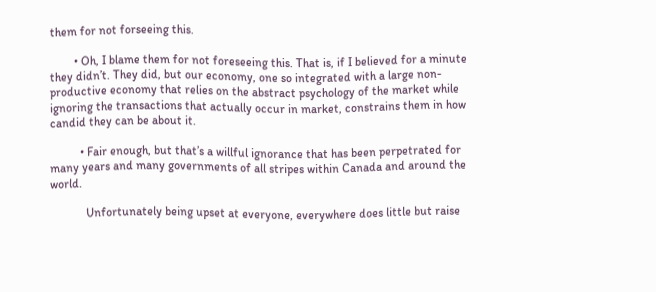them for not forseeing this.

        • Oh, I blame them for not foreseeing this. That is, if I believed for a minute they didn’t. They did, but our economy, one so integrated with a large non-productive economy that relies on the abstract psychology of the market while ignoring the transactions that actually occur in market, constrains them in how candid they can be about it.

          • Fair enough, but that’s a willful ignorance that has been perpetrated for many years and many governments of all stripes within Canada and around the world.

            Unfortunately being upset at everyone, everywhere does little but raise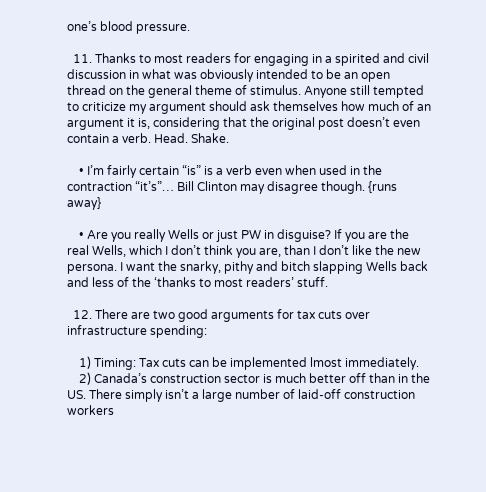one’s blood pressure.

  11. Thanks to most readers for engaging in a spirited and civil discussion in what was obviously intended to be an open thread on the general theme of stimulus. Anyone still tempted to criticize my argument should ask themselves how much of an argument it is, considering that the original post doesn’t even contain a verb. Head. Shake.

    • I’m fairly certain “is” is a verb even when used in the contraction “it’s”… Bill Clinton may disagree though. {runs away}

    • Are you really Wells or just PW in disguise? If you are the real Wells, which I don’t think you are, than I don’t like the new persona. I want the snarky, pithy and bitch slapping Wells back and less of the ‘thanks to most readers’ stuff.

  12. There are two good arguments for tax cuts over infrastructure spending:

    1) Timing: Tax cuts can be implemented lmost immediately.
    2) Canada’s construction sector is much better off than in the US. There simply isn’t a large number of laid-off construction workers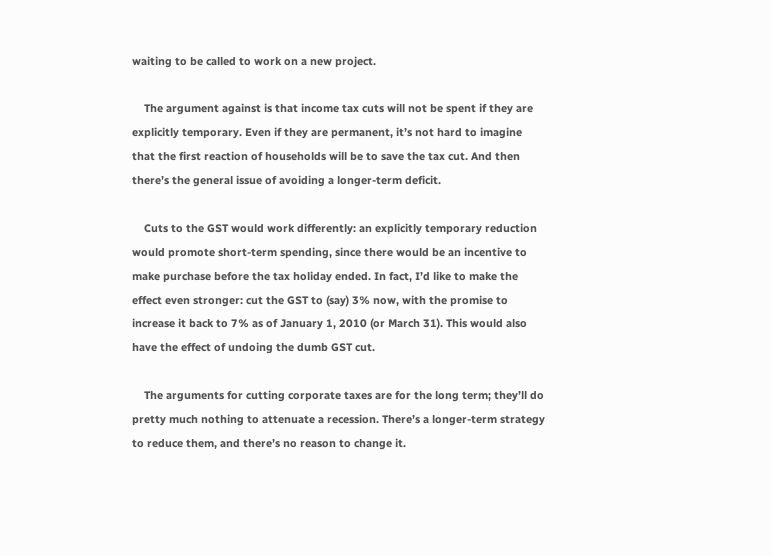waiting to be called to work on a new project.

    The argument against is that income tax cuts will not be spent if they are explicitly temporary. Even if they are permanent, it’s not hard to imagine that the first reaction of households will be to save the tax cut. And then there’s the general issue of avoiding a longer-term deficit.

    Cuts to the GST would work differently: an explicitly temporary reduction would promote short-term spending, since there would be an incentive to make purchase before the tax holiday ended. In fact, I’d like to make the effect even stronger: cut the GST to (say) 3% now, with the promise to increase it back to 7% as of January 1, 2010 (or March 31). This would also have the effect of undoing the dumb GST cut.

    The arguments for cutting corporate taxes are for the long term; they’ll do pretty much nothing to attenuate a recession. There’s a longer-term strategy to reduce them, and there’s no reason to change it.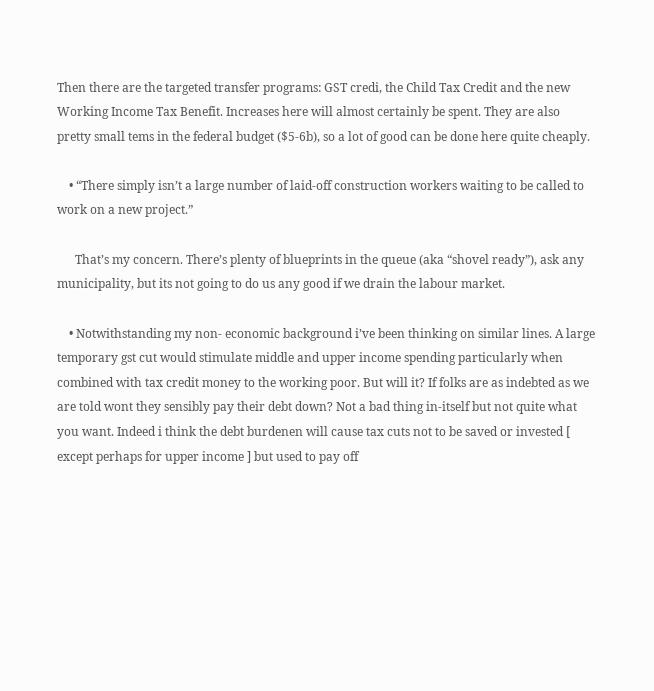Then there are the targeted transfer programs: GST credi, the Child Tax Credit and the new Working Income Tax Benefit. Increases here will almost certainly be spent. They are also pretty small tems in the federal budget ($5-6b), so a lot of good can be done here quite cheaply.

    • “There simply isn’t a large number of laid-off construction workers waiting to be called to work on a new project.”

      That’s my concern. There’s plenty of blueprints in the queue (aka “shovel ready”), ask any municipality, but its not going to do us any good if we drain the labour market.

    • Notwithstanding my non- economic background i’ve been thinking on similar lines. A large temporary gst cut would stimulate middle and upper income spending particularly when combined with tax credit money to the working poor. But will it? If folks are as indebted as we are told wont they sensibly pay their debt down? Not a bad thing in-itself but not quite what you want. Indeed i think the debt burdenen will cause tax cuts not to be saved or invested [ except perhaps for upper income ] but used to pay off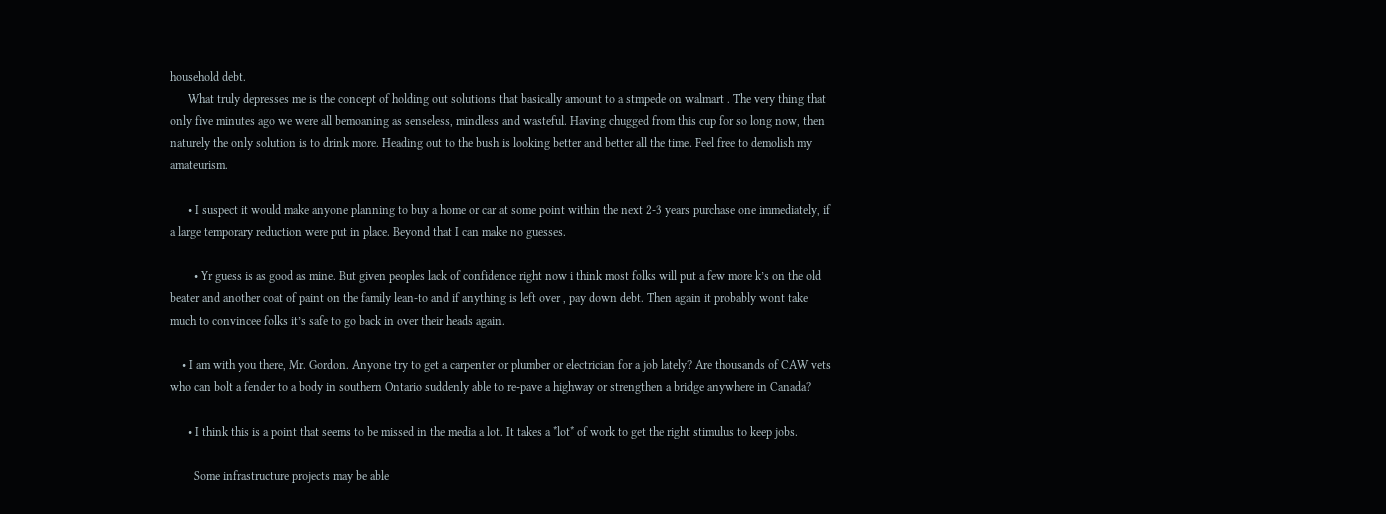household debt.
      What truly depresses me is the concept of holding out solutions that basically amount to a stmpede on walmart . The very thing that only five minutes ago we were all bemoaning as senseless, mindless and wasteful. Having chugged from this cup for so long now, then naturely the only solution is to drink more. Heading out to the bush is looking better and better all the time. Feel free to demolish my amateurism.

      • I suspect it would make anyone planning to buy a home or car at some point within the next 2-3 years purchase one immediately, if a large temporary reduction were put in place. Beyond that I can make no guesses.

        • Yr guess is as good as mine. But given peoples lack of confidence right now i think most folks will put a few more k’s on the old beater and another coat of paint on the family lean-to and if anything is left over , pay down debt. Then again it probably wont take much to convincee folks it’s safe to go back in over their heads again.

    • I am with you there, Mr. Gordon. Anyone try to get a carpenter or plumber or electrician for a job lately? Are thousands of CAW vets who can bolt a fender to a body in southern Ontario suddenly able to re-pave a highway or strengthen a bridge anywhere in Canada?

      • I think this is a point that seems to be missed in the media a lot. It takes a *lot* of work to get the right stimulus to keep jobs.

        Some infrastructure projects may be able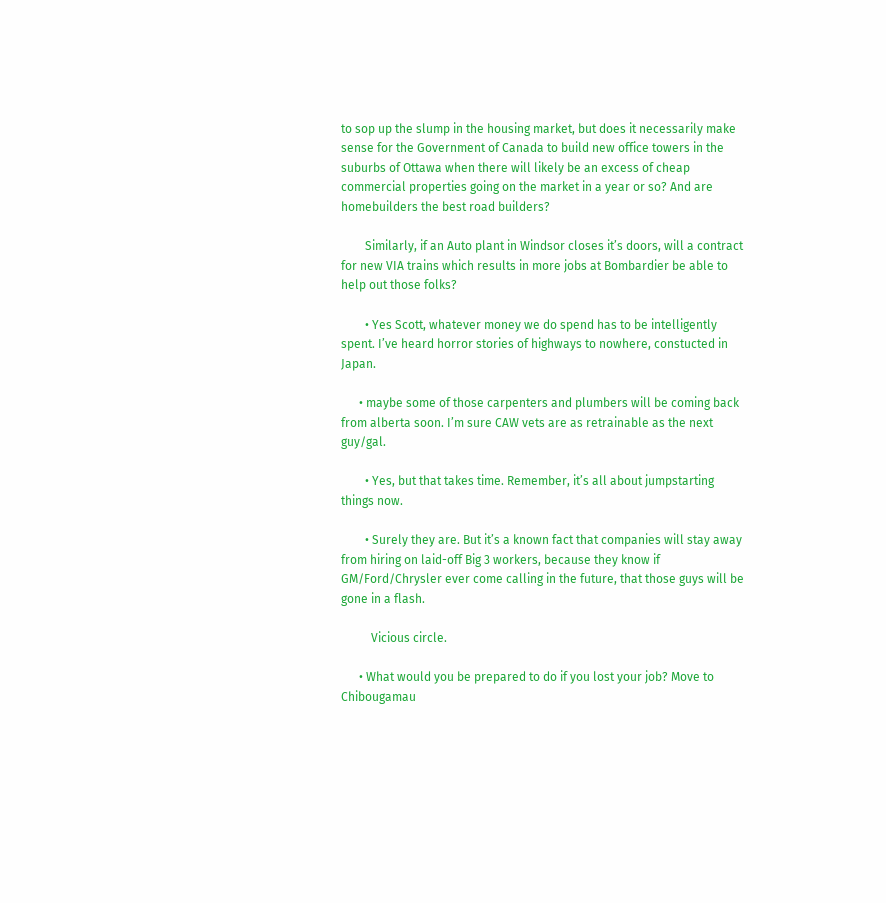to sop up the slump in the housing market, but does it necessarily make sense for the Government of Canada to build new office towers in the suburbs of Ottawa when there will likely be an excess of cheap commercial properties going on the market in a year or so? And are homebuilders the best road builders?

        Similarly, if an Auto plant in Windsor closes it’s doors, will a contract for new VIA trains which results in more jobs at Bombardier be able to help out those folks?

        • Yes Scott, whatever money we do spend has to be intelligently spent. I’ve heard horror stories of highways to nowhere, constucted in Japan.

      • maybe some of those carpenters and plumbers will be coming back from alberta soon. I’m sure CAW vets are as retrainable as the next guy/gal.

        • Yes, but that takes time. Remember, it’s all about jumpstarting things now.

        • Surely they are. But it’s a known fact that companies will stay away from hiring on laid-off Big 3 workers, because they know if GM/Ford/Chrysler ever come calling in the future, that those guys will be gone in a flash.

          Vicious circle.

      • What would you be prepared to do if you lost your job? Move to Chibougamau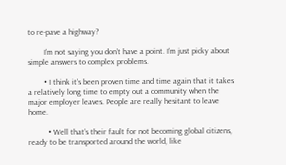to re-pave a highway?

        I’m not saying you don’t have a point. I’m just picky about simple answers to complex problems.

        • I think it’s been proven time and time again that it takes a relatively long time to empty out a community when the major employer leaves. People are really hesitant to leave home.

          • Well that’s their fault for not becoming global citizens, ready to be transported around the world, like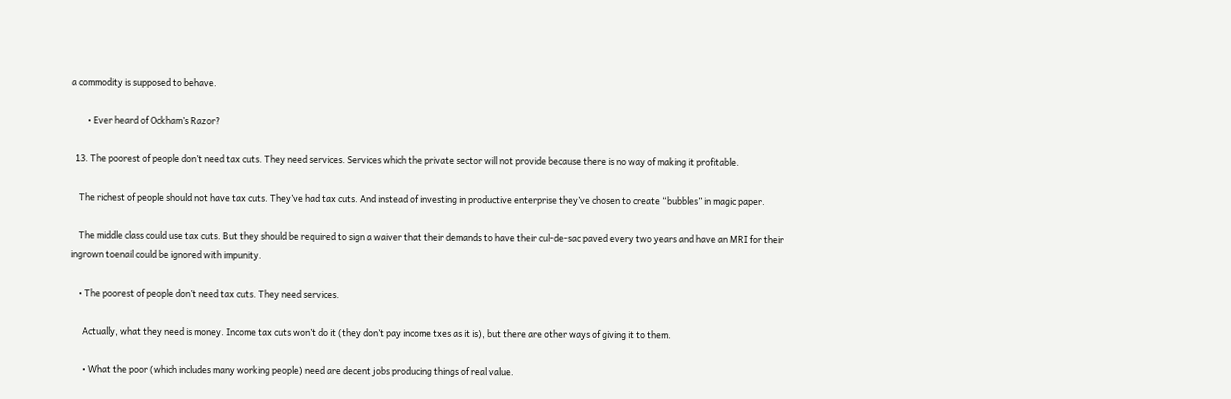a commodity is supposed to behave.

        • Ever heard of Ockham’s Razor?

  13. The poorest of people don’t need tax cuts. They need services. Services which the private sector will not provide because there is no way of making it profitable.

    The richest of people should not have tax cuts. They’ve had tax cuts. And instead of investing in productive enterprise they’ve chosen to create “bubbles” in magic paper.

    The middle class could use tax cuts. But they should be required to sign a waiver that their demands to have their cul-de-sac paved every two years and have an MRI for their ingrown toenail could be ignored with impunity.

    • The poorest of people don’t need tax cuts. They need services.

      Actually, what they need is money. Income tax cuts won’t do it (they don’t pay income txes as it is), but there are other ways of giving it to them.

      • What the poor (which includes many working people) need are decent jobs producing things of real value.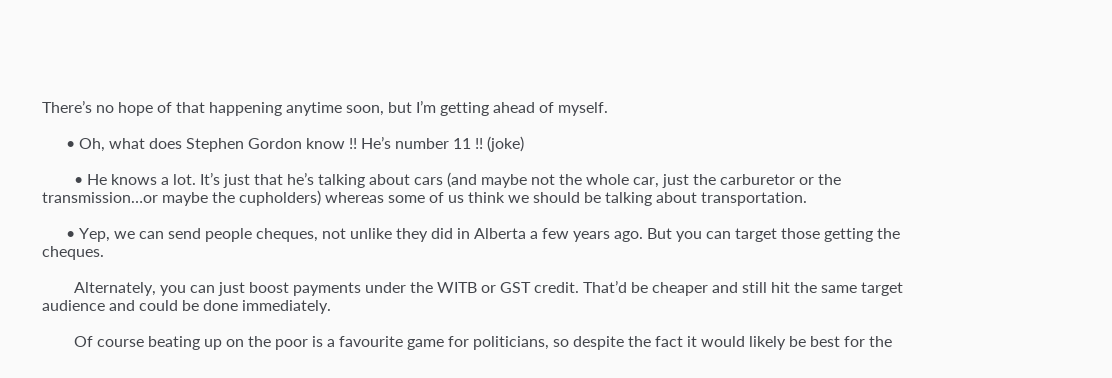There’s no hope of that happening anytime soon, but I’m getting ahead of myself.

      • Oh, what does Stephen Gordon know !! He’s number 11 !! (joke)

        • He knows a lot. It’s just that he’s talking about cars (and maybe not the whole car, just the carburetor or the transmission…or maybe the cupholders) whereas some of us think we should be talking about transportation.

      • Yep, we can send people cheques, not unlike they did in Alberta a few years ago. But you can target those getting the cheques.

        Alternately, you can just boost payments under the WITB or GST credit. That’d be cheaper and still hit the same target audience and could be done immediately.

        Of course beating up on the poor is a favourite game for politicians, so despite the fact it would likely be best for the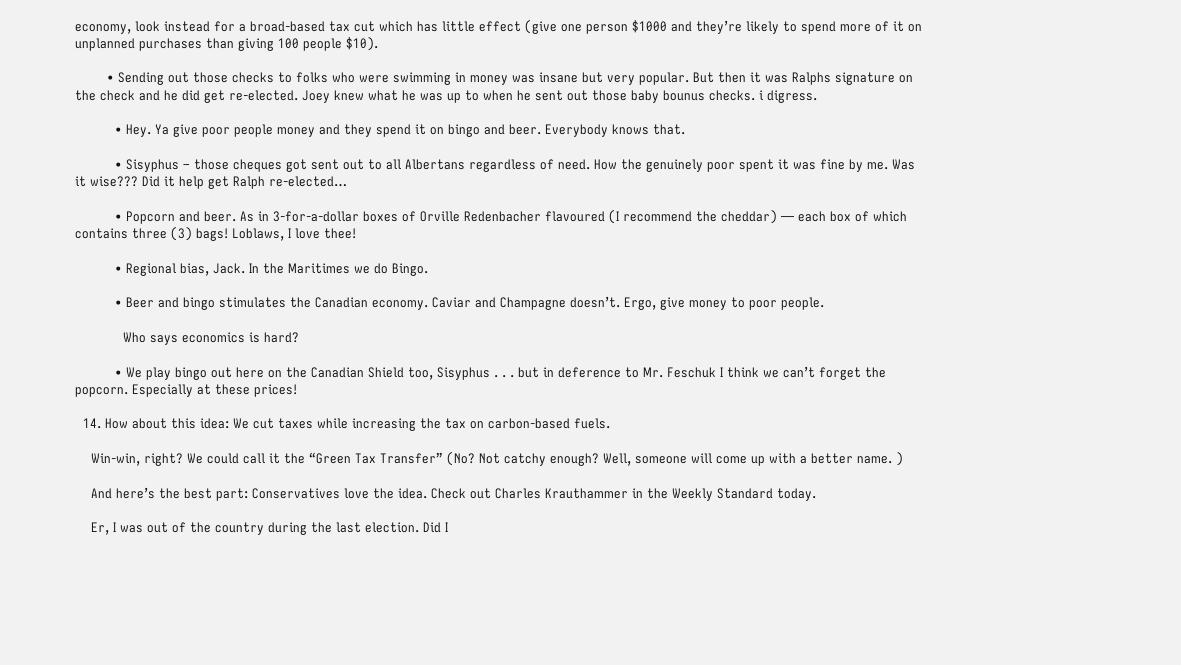economy, look instead for a broad-based tax cut which has little effect (give one person $1000 and they’re likely to spend more of it on unplanned purchases than giving 100 people $10).

        • Sending out those checks to folks who were swimming in money was insane but very popular. But then it was Ralphs signature on the check and he did get re-elected. Joey knew what he was up to when he sent out those baby bounus checks. i digress.

          • Hey. Ya give poor people money and they spend it on bingo and beer. Everybody knows that.

          • Sisyphus – those cheques got sent out to all Albertans regardless of need. How the genuinely poor spent it was fine by me. Was it wise??? Did it help get Ralph re-elected…

          • Popcorn and beer. As in 3-for-a-dollar boxes of Orville Redenbacher flavoured (I recommend the cheddar) — each box of which contains three (3) bags! Loblaws, I love thee!

          • Regional bias, Jack. In the Maritimes we do Bingo.

          • Beer and bingo stimulates the Canadian economy. Caviar and Champagne doesn’t. Ergo, give money to poor people.

            Who says economics is hard?

          • We play bingo out here on the Canadian Shield too, Sisyphus . . . but in deference to Mr. Feschuk I think we can’t forget the popcorn. Especially at these prices!

  14. How about this idea: We cut taxes while increasing the tax on carbon-based fuels.

    Win-win, right? We could call it the “Green Tax Transfer” (No? Not catchy enough? Well, someone will come up with a better name. )

    And here’s the best part: Conservatives love the idea. Check out Charles Krauthammer in the Weekly Standard today.

    Er, I was out of the country during the last election. Did I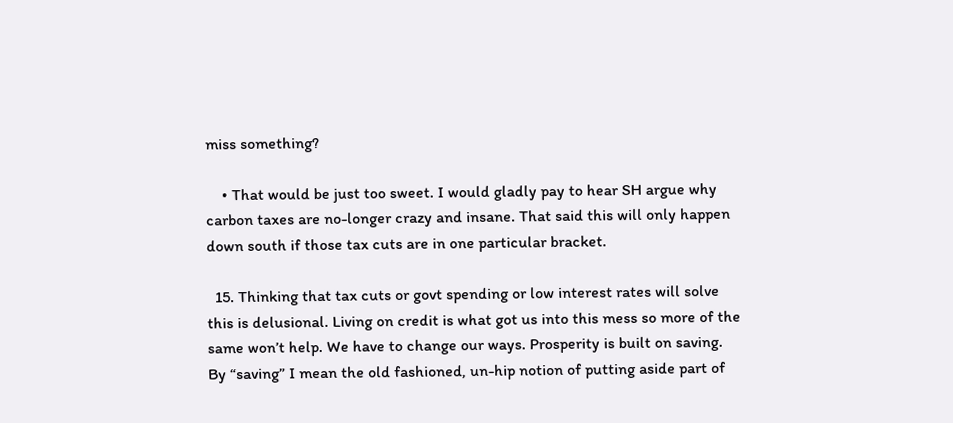miss something?

    • That would be just too sweet. I would gladly pay to hear SH argue why carbon taxes are no-longer crazy and insane. That said this will only happen down south if those tax cuts are in one particular bracket.

  15. Thinking that tax cuts or govt spending or low interest rates will solve this is delusional. Living on credit is what got us into this mess so more of the same won’t help. We have to change our ways. Prosperity is built on saving. By “saving” I mean the old fashioned, un-hip notion of putting aside part of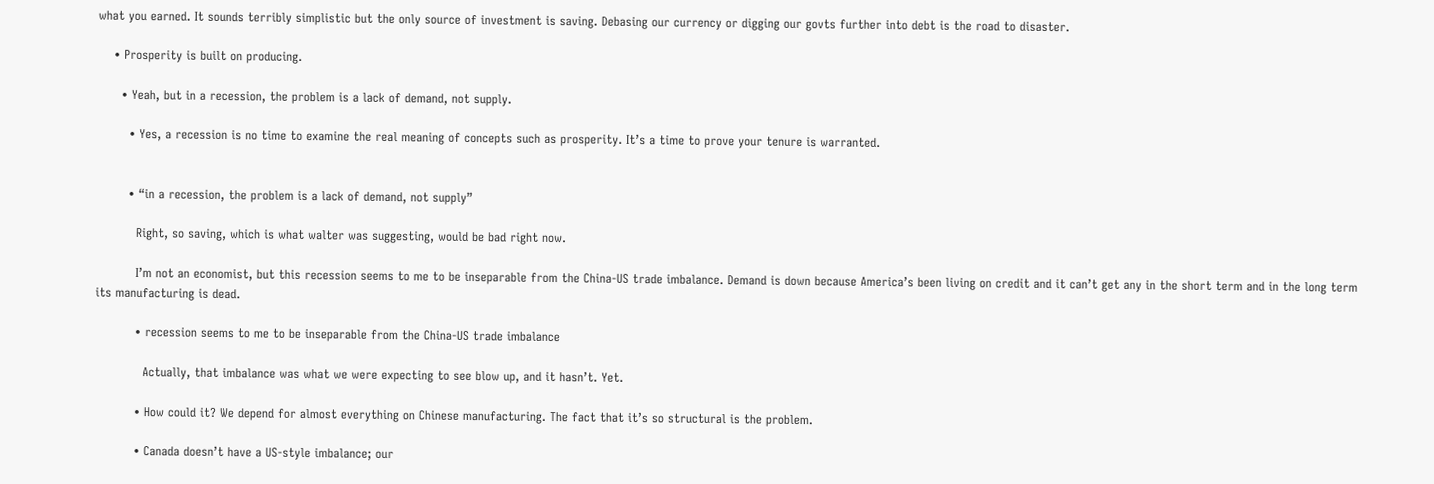what you earned. It sounds terribly simplistic but the only source of investment is saving. Debasing our currency or digging our govts further into debt is the road to disaster.

    • Prosperity is built on producing.

      • Yeah, but in a recession, the problem is a lack of demand, not supply.

        • Yes, a recession is no time to examine the real meaning of concepts such as prosperity. It’s a time to prove your tenure is warranted.


        • “in a recession, the problem is a lack of demand, not supply”

          Right, so saving, which is what walter was suggesting, would be bad right now.

          I’m not an economist, but this recession seems to me to be inseparable from the China-US trade imbalance. Demand is down because America’s been living on credit and it can’t get any in the short term and in the long term its manufacturing is dead.

          • recession seems to me to be inseparable from the China-US trade imbalance

            Actually, that imbalance was what we were expecting to see blow up, and it hasn’t. Yet.

          • How could it? We depend for almost everything on Chinese manufacturing. The fact that it’s so structural is the problem.

          • Canada doesn’t have a US-style imbalance; our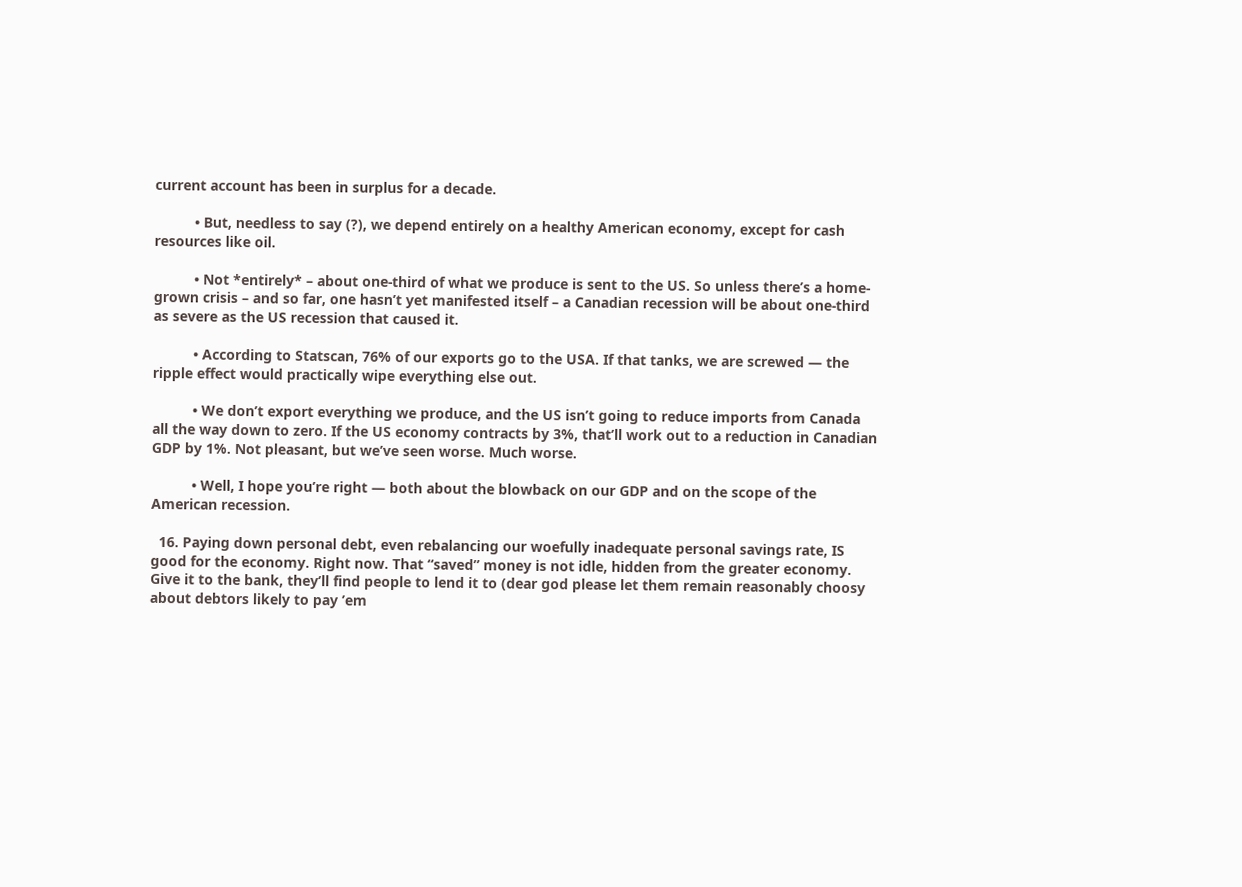current account has been in surplus for a decade.

          • But, needless to say (?), we depend entirely on a healthy American economy, except for cash resources like oil.

          • Not *entirely* – about one-third of what we produce is sent to the US. So unless there’s a home-grown crisis – and so far, one hasn’t yet manifested itself – a Canadian recession will be about one-third as severe as the US recession that caused it.

          • According to Statscan, 76% of our exports go to the USA. If that tanks, we are screwed — the ripple effect would practically wipe everything else out.

          • We don’t export everything we produce, and the US isn’t going to reduce imports from Canada all the way down to zero. If the US economy contracts by 3%, that’ll work out to a reduction in Canadian GDP by 1%. Not pleasant, but we’ve seen worse. Much worse.

          • Well, I hope you’re right — both about the blowback on our GDP and on the scope of the American recession.

  16. Paying down personal debt, even rebalancing our woefully inadequate personal savings rate, IS good for the economy. Right now. That “saved” money is not idle, hidden from the greater economy. Give it to the bank, they’ll find people to lend it to (dear god please let them remain reasonably choosy about debtors likely to pay ’em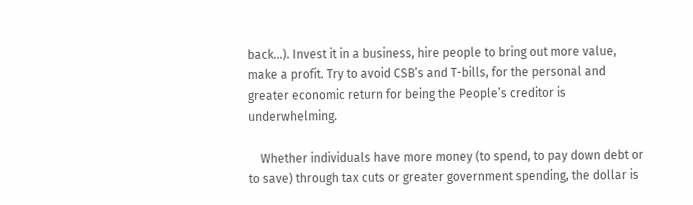back…). Invest it in a business, hire people to bring out more value, make a profit. Try to avoid CSB’s and T-bills, for the personal and greater economic return for being the People’s creditor is underwhelming.

    Whether individuals have more money (to spend, to pay down debt or to save) through tax cuts or greater government spending, the dollar is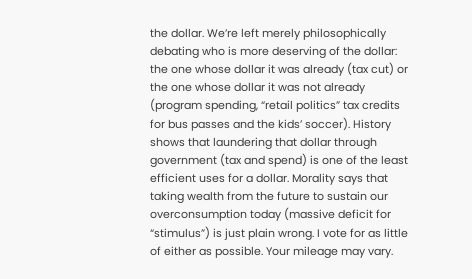the dollar. We’re left merely philosophically debating who is more deserving of the dollar: the one whose dollar it was already (tax cut) or the one whose dollar it was not already (program spending, “retail politics” tax credits for bus passes and the kids’ soccer). History shows that laundering that dollar through government (tax and spend) is one of the least efficient uses for a dollar. Morality says that taking wealth from the future to sustain our overconsumption today (massive deficit for “stimulus”) is just plain wrong. I vote for as little of either as possible. Your mileage may vary.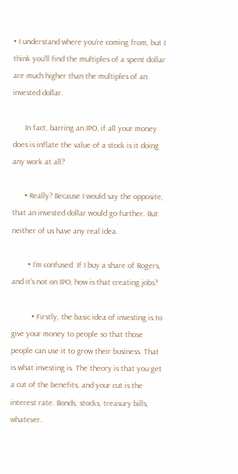• I understand where you’re coming from, but I think you’ll find the multiples of a spent dollar are much higher than the multiples of an invested dollar.

      In fact, barring an IPO, if all your money does is inflate the value of a stock is it doing any work at all?

      • Really? Because I would say the opposite, that an invested dollar would go further. But neither of us have any real idea.

        • I’m confused. If I buy a share of Rogers, and it’s not on IPO, how is that creating jobs?

          • Firstly, the basic idea of investing is to give your money to people so that those people can use it to grow their business. That is what investing is. The theory is that you get a cut of the benefits, and your cut is the interest rate. Bonds, stocks, treasury bills, whatever.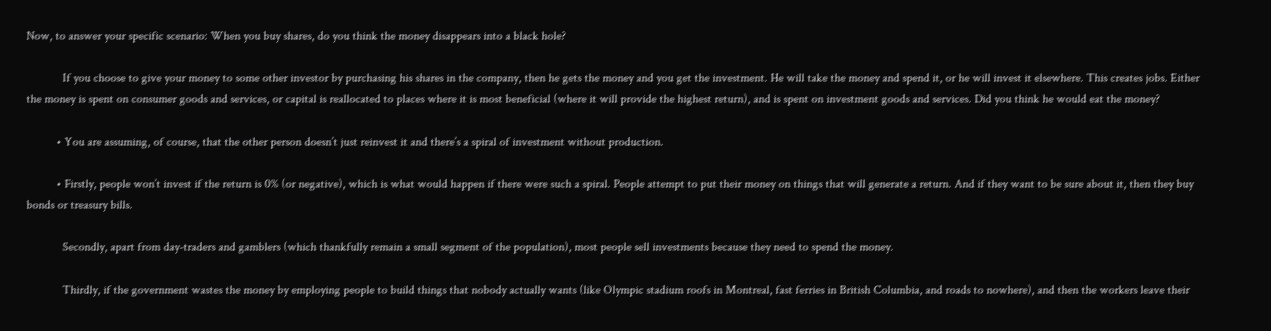Now, to answer your specific scenario: When you buy shares, do you think the money disappears into a black hole?

            If you choose to give your money to some other investor by purchasing his shares in the company, then he gets the money and you get the investment. He will take the money and spend it, or he will invest it elsewhere. This creates jobs. Either the money is spent on consumer goods and services, or capital is reallocated to places where it is most beneficial (where it will provide the highest return), and is spent on investment goods and services. Did you think he would eat the money?

          • You are assuming, of course, that the other person doesn’t just reinvest it and there’s a spiral of investment without production.

          • Firstly, people won’t invest if the return is 0% (or negative), which is what would happen if there were such a spiral. People attempt to put their money on things that will generate a return. And if they want to be sure about it, then they buy bonds or treasury bills.

            Secondly, apart from day-traders and gamblers (which thankfully remain a small segment of the population), most people sell investments because they need to spend the money.

            Thirdly, if the government wastes the money by employing people to build things that nobody actually wants (like Olympic stadium roofs in Montreal, fast ferries in British Columbia, and roads to nowhere), and then the workers leave their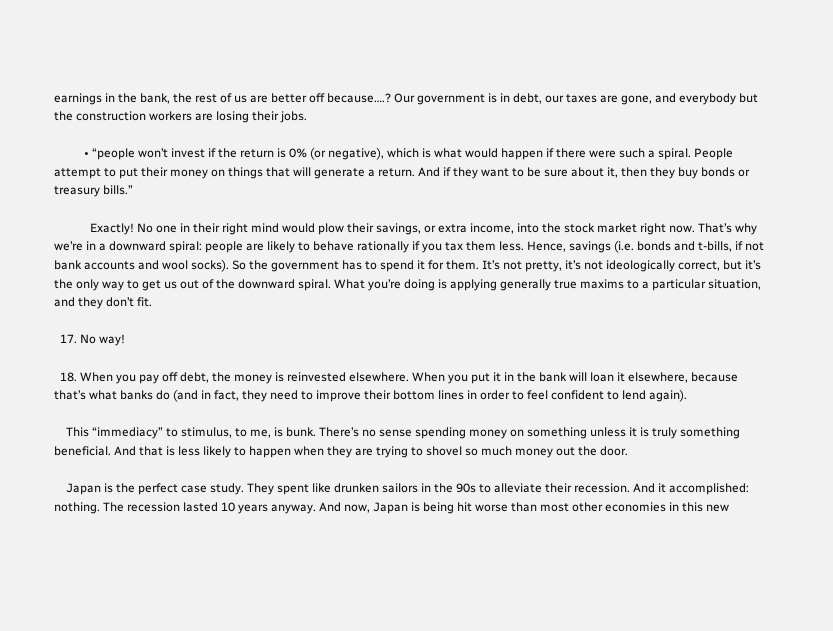earnings in the bank, the rest of us are better off because….? Our government is in debt, our taxes are gone, and everybody but the construction workers are losing their jobs.

          • “people won’t invest if the return is 0% (or negative), which is what would happen if there were such a spiral. People attempt to put their money on things that will generate a return. And if they want to be sure about it, then they buy bonds or treasury bills.”

            Exactly! No one in their right mind would plow their savings, or extra income, into the stock market right now. That’s why we’re in a downward spiral: people are likely to behave rationally if you tax them less. Hence, savings (i.e. bonds and t-bills, if not bank accounts and wool socks). So the government has to spend it for them. It’s not pretty, it’s not ideologically correct, but it’s the only way to get us out of the downward spiral. What you’re doing is applying generally true maxims to a particular situation, and they don’t fit.

  17. No way!

  18. When you pay off debt, the money is reinvested elsewhere. When you put it in the bank will loan it elsewhere, because that’s what banks do (and in fact, they need to improve their bottom lines in order to feel confident to lend again).

    This “immediacy” to stimulus, to me, is bunk. There’s no sense spending money on something unless it is truly something beneficial. And that is less likely to happen when they are trying to shovel so much money out the door.

    Japan is the perfect case study. They spent like drunken sailors in the 90s to alleviate their recession. And it accomplished: nothing. The recession lasted 10 years anyway. And now, Japan is being hit worse than most other economies in this new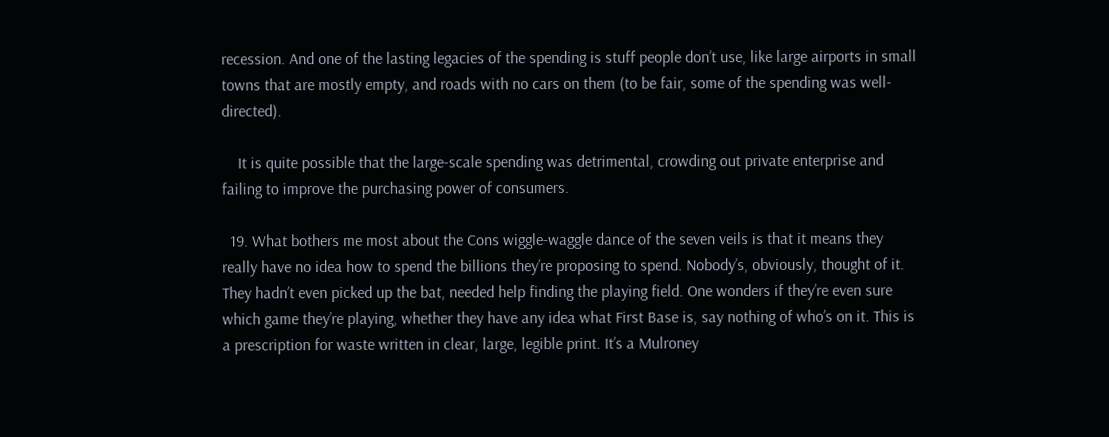recession. And one of the lasting legacies of the spending is stuff people don’t use, like large airports in small towns that are mostly empty, and roads with no cars on them (to be fair, some of the spending was well-directed).

    It is quite possible that the large-scale spending was detrimental, crowding out private enterprise and failing to improve the purchasing power of consumers.

  19. What bothers me most about the Cons wiggle-waggle dance of the seven veils is that it means they really have no idea how to spend the billions they’re proposing to spend. Nobody’s, obviously, thought of it. They hadn’t even picked up the bat, needed help finding the playing field. One wonders if they’re even sure which game they’re playing, whether they have any idea what First Base is, say nothing of who’s on it. This is a prescription for waste written in clear, large, legible print. It’s a Mulroney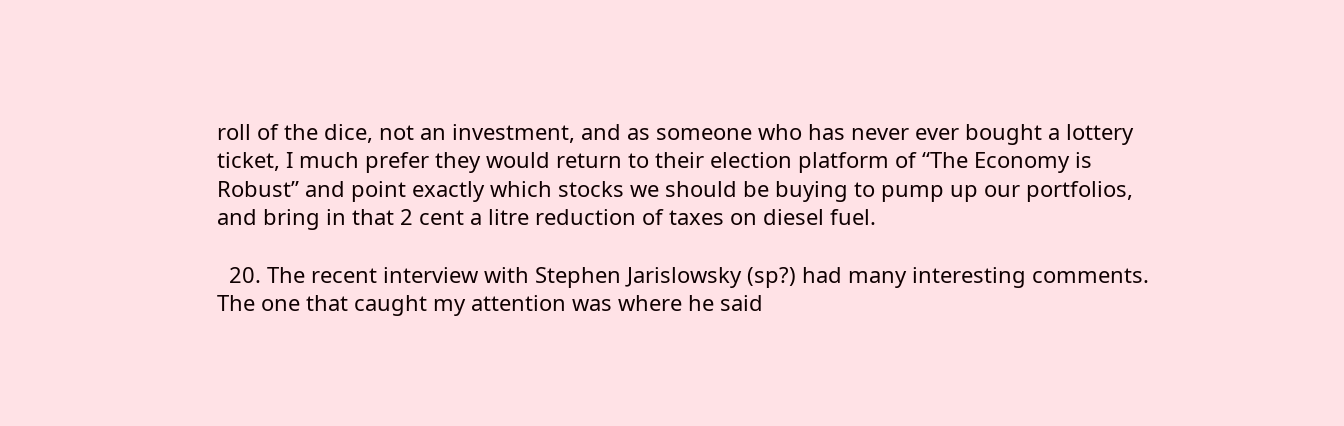roll of the dice, not an investment, and as someone who has never ever bought a lottery ticket, I much prefer they would return to their election platform of “The Economy is Robust” and point exactly which stocks we should be buying to pump up our portfolios, and bring in that 2 cent a litre reduction of taxes on diesel fuel.

  20. The recent interview with Stephen Jarislowsky (sp?) had many interesting comments. The one that caught my attention was where he said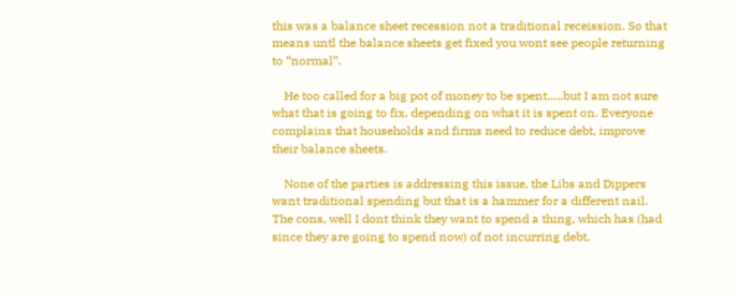this was a balance sheet recession not a traditional receission. So that means untl the balance sheets get fixed you wont see people returning to “normal”.

    He too called for a big pot of money to be spent…..but I am not sure what that is going to fix, depending on what it is spent on. Everyone complains that households and firms need to reduce debt, improve their balance sheets.

    None of the parties is addressing this issue, the Libs and Dippers want traditional spending but that is a hammer for a different nail. The cons, well I dont think they want to spend a thing, which has (had since they are going to spend now) of not incurring debt.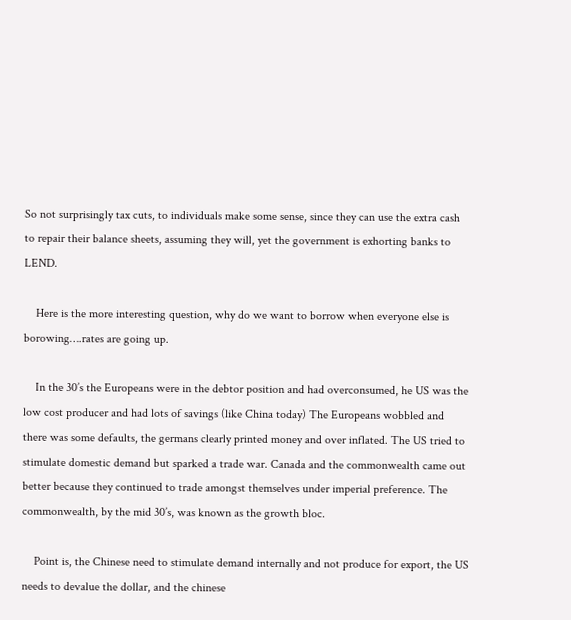So not surprisingly tax cuts, to individuals make some sense, since they can use the extra cash to repair their balance sheets, assuming they will, yet the government is exhorting banks to LEND.

    Here is the more interesting question, why do we want to borrow when everyone else is borowing….rates are going up.

    In the 30’s the Europeans were in the debtor position and had overconsumed, he US was the low cost producer and had lots of savings (like China today) The Europeans wobbled and there was some defaults, the germans clearly printed money and over inflated. The US tried to stimulate domestic demand but sparked a trade war. Canada and the commonwealth came out better because they continued to trade amongst themselves under imperial preference. The commonwealth, by the mid 30’s, was known as the growth bloc.

    Point is, the Chinese need to stimulate demand internally and not produce for export, the US needs to devalue the dollar, and the chinese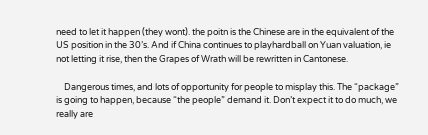need to let it happen (they wont). the poitn is the Chinese are in the equivalent of the US position in the 30’s. And if China continues to playhardball on Yuan valuation, ie not letting it rise, then the Grapes of Wrath will be rewritten in Cantonese.

    Dangerous times, and lots of opportunity for people to misplay this. The “package” is going to happen, because “the people” demand it. Don’t expect it to do much, we really are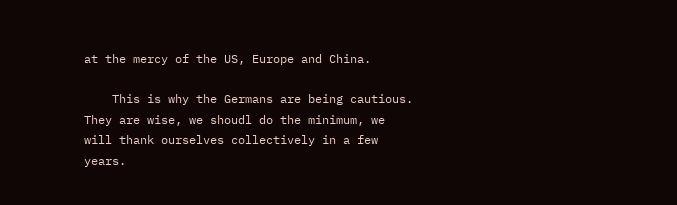at the mercy of the US, Europe and China.

    This is why the Germans are being cautious. They are wise, we shoudl do the minimum, we will thank ourselves collectively in a few years.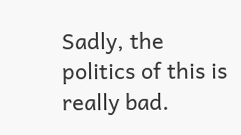Sadly, the politics of this is really bad.